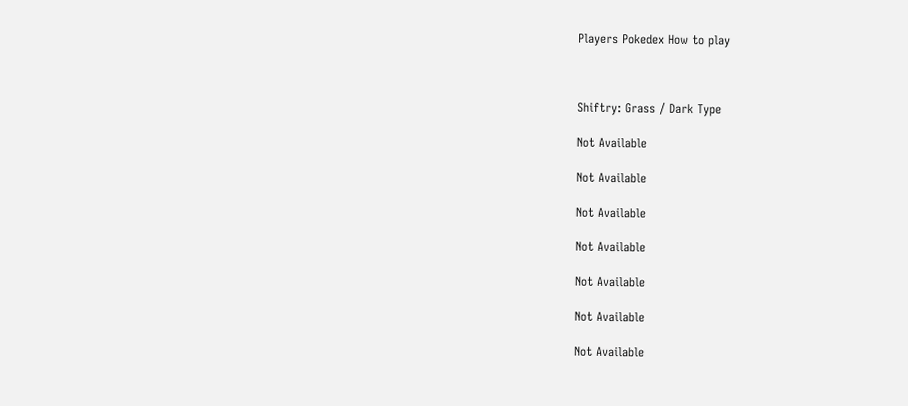Players Pokedex How to play



Shiftry: Grass / Dark Type

Not Available

Not Available

Not Available

Not Available

Not Available

Not Available

Not Available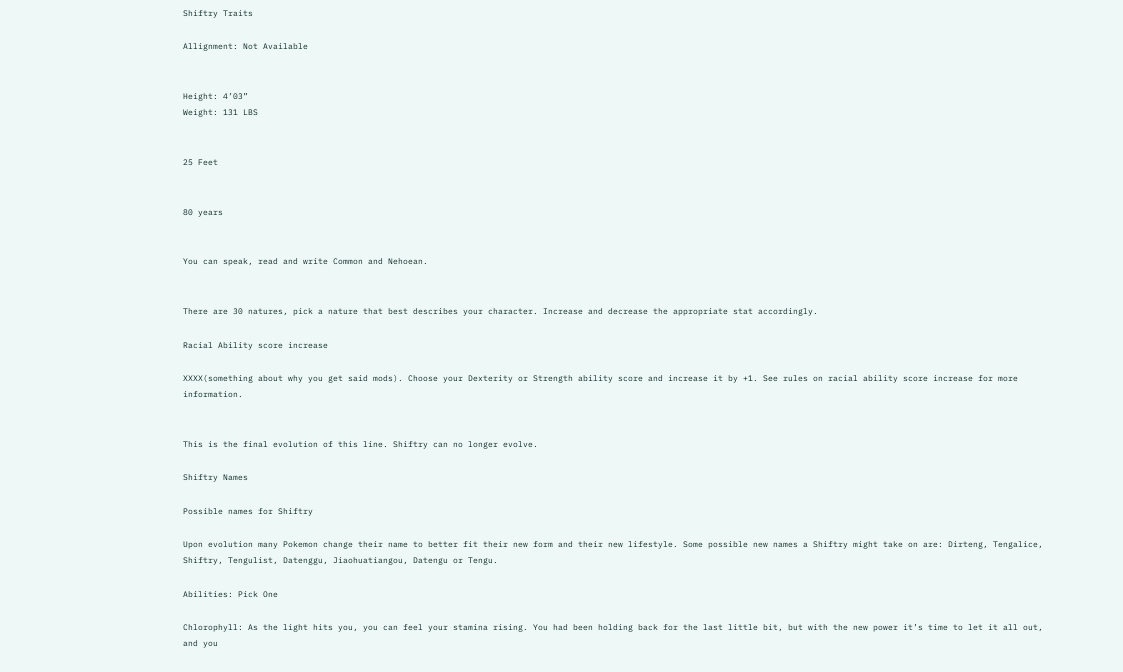Shiftry Traits

Allignment: Not Available


Height: 4’03”
Weight: 131 LBS


25 Feet


80 years


You can speak, read and write Common and Nehoean.


There are 30 natures, pick a nature that best describes your character. Increase and decrease the appropriate stat accordingly.

Racial Ability score increase

XXXX(something about why you get said mods). Choose your Dexterity or Strength ability score and increase it by +1. See rules on racial ability score increase for more information.


This is the final evolution of this line. Shiftry can no longer evolve.

Shiftry Names

Possible names for Shiftry

Upon evolution many Pokemon change their name to better fit their new form and their new lifestyle. Some possible new names a Shiftry might take on are: Dirteng, Tengalice, Shiftry, Tengulist, Datenggu, Jiaohuatiangou, Datengu or Tengu.

Abilities: Pick One

Chlorophyll: As the light hits you, you can feel your stamina rising. You had been holding back for the last little bit, but with the new power it’s time to let it all out, and you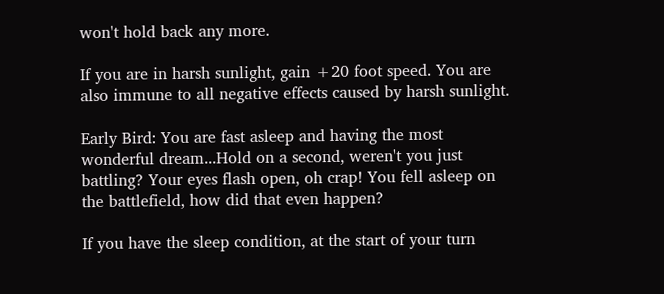won't hold back any more.

If you are in harsh sunlight, gain +20 foot speed. You are also immune to all negative effects caused by harsh sunlight.

Early Bird: You are fast asleep and having the most wonderful dream...Hold on a second, weren't you just battling? Your eyes flash open, oh crap! You fell asleep on the battlefield, how did that even happen?

If you have the sleep condition, at the start of your turn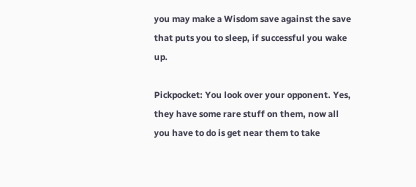you may make a Wisdom save against the save that puts you to sleep, if successful you wake up.

Pickpocket: You look over your opponent. Yes, they have some rare stuff on them, now all you have to do is get near them to take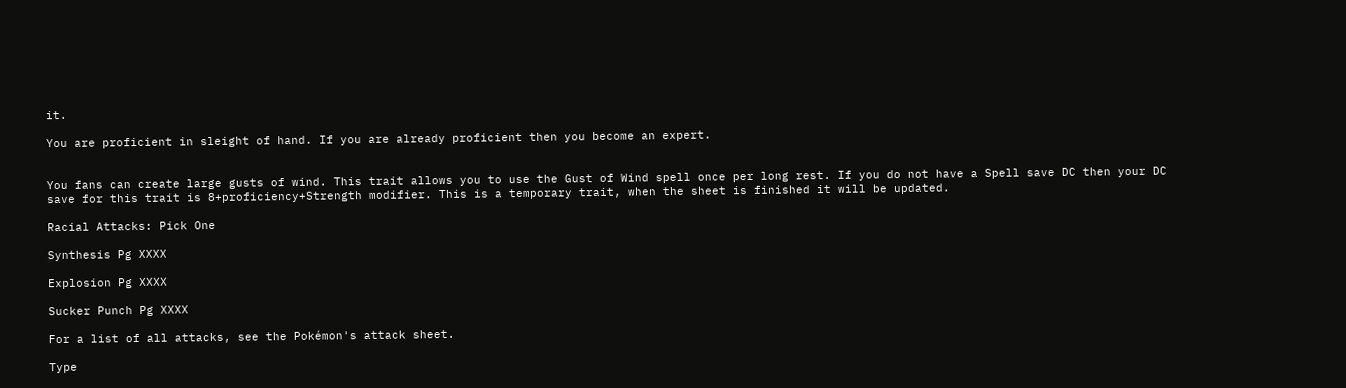it.

You are proficient in sleight of hand. If you are already proficient then you become an expert.


You fans can create large gusts of wind. This trait allows you to use the Gust of Wind spell once per long rest. If you do not have a Spell save DC then your DC save for this trait is 8+proficiency+Strength modifier. This is a temporary trait, when the sheet is finished it will be updated.

Racial Attacks: Pick One

Synthesis Pg XXXX

Explosion Pg XXXX

Sucker Punch Pg XXXX

For a list of all attacks, see the Pokémon's attack sheet.

Type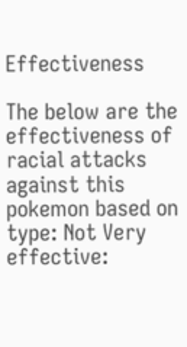Effectiveness

The below are the effectiveness of racial attacks against this pokemon based on type: Not Very effective: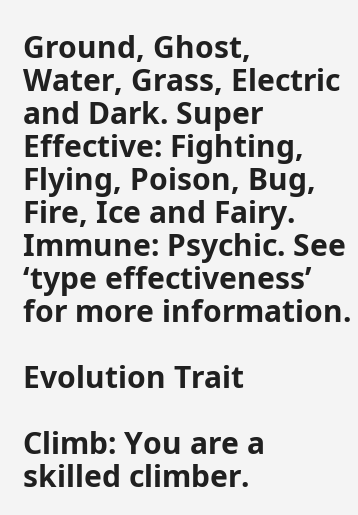Ground, Ghost, Water, Grass, Electric and Dark. Super Effective: Fighting, Flying, Poison, Bug, Fire, Ice and Fairy. Immune: Psychic. See ‘type effectiveness’ for more information.

Evolution Trait

Climb: You are a skilled climber.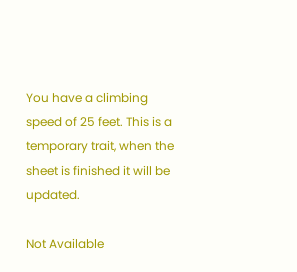You have a climbing speed of 25 feet. This is a temporary trait, when the sheet is finished it will be updated.

Not Available